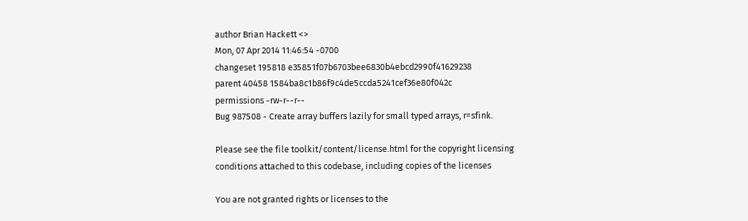author Brian Hackett <>
Mon, 07 Apr 2014 11:46:54 -0700
changeset 195818 e35851f07b6703bee6830b4ebcd2990f41629238
parent 40458 1584ba8c1b86f9c4de5ccda5241cef36e80f042c
permissions -rw-r--r--
Bug 987508 - Create array buffers lazily for small typed arrays, r=sfink.

Please see the file toolkit/content/license.html for the copyright licensing
conditions attached to this codebase, including copies of the licenses

You are not granted rights or licenses to the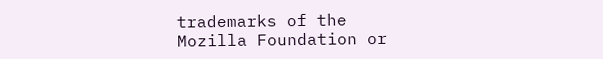trademarks of the
Mozilla Foundation or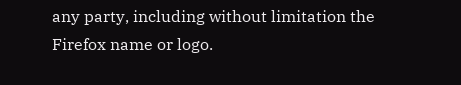any party, including without limitation the
Firefox name or logo.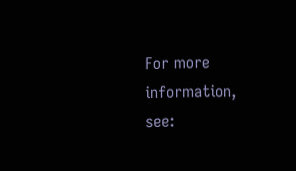For more information, see: